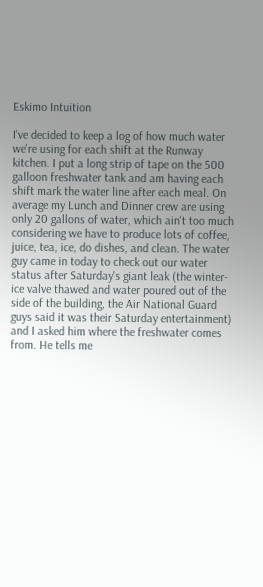Eskimo Intuition

I've decided to keep a log of how much water we're using for each shift at the Runway kitchen. I put a long strip of tape on the 500 galloon freshwater tank and am having each shift mark the water line after each meal. On average my Lunch and Dinner crew are using only 20 gallons of water, which ain't too much considering we have to produce lots of coffee, juice, tea, ice, do dishes, and clean. The water guy came in today to check out our water status after Saturday's giant leak (the winter-ice valve thawed and water poured out of the side of the building, the Air National Guard guys said it was their Saturday entertainment) and I asked him where the freshwater comes from. He tells me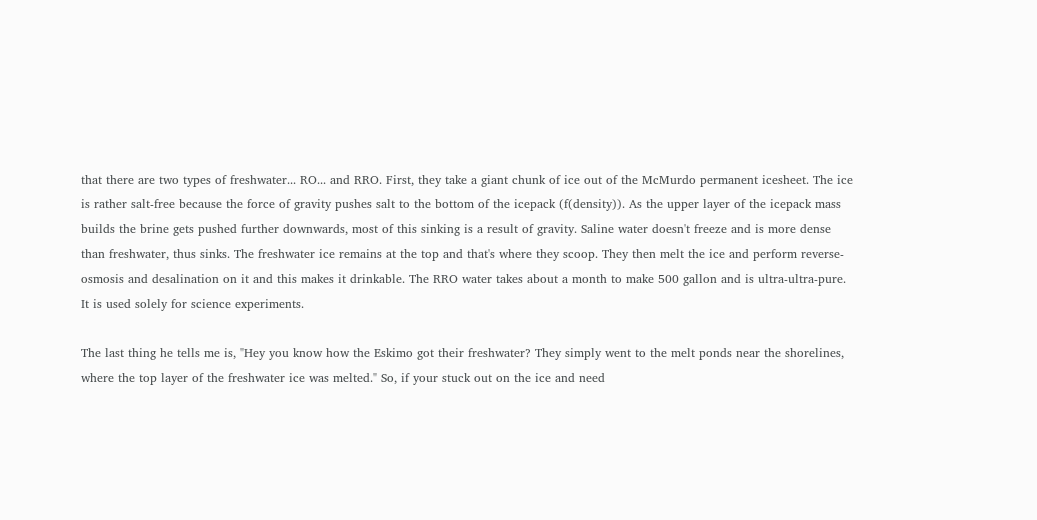that there are two types of freshwater... RO... and RRO. First, they take a giant chunk of ice out of the McMurdo permanent icesheet. The ice is rather salt-free because the force of gravity pushes salt to the bottom of the icepack (f(density)). As the upper layer of the icepack mass builds the brine gets pushed further downwards, most of this sinking is a result of gravity. Saline water doesn't freeze and is more dense than freshwater, thus sinks. The freshwater ice remains at the top and that's where they scoop. They then melt the ice and perform reverse-osmosis and desalination on it and this makes it drinkable. The RRO water takes about a month to make 500 gallon and is ultra-ultra-pure. It is used solely for science experiments.

The last thing he tells me is, "Hey you know how the Eskimo got their freshwater? They simply went to the melt ponds near the shorelines, where the top layer of the freshwater ice was melted." So, if your stuck out on the ice and need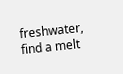freshwater, find a melt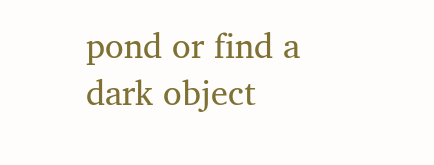pond or find a dark object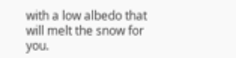with a low albedo that will melt the snow for you.